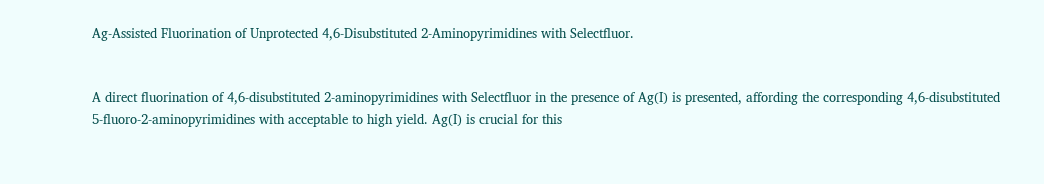Ag-Assisted Fluorination of Unprotected 4,6-Disubstituted 2-Aminopyrimidines with Selectfluor.


A direct fluorination of 4,6-disubstituted 2-aminopyrimidines with Selectfluor in the presence of Ag(I) is presented, affording the corresponding 4,6-disubstituted 5-fluoro-2-aminopyrimidines with acceptable to high yield. Ag(I) is crucial for this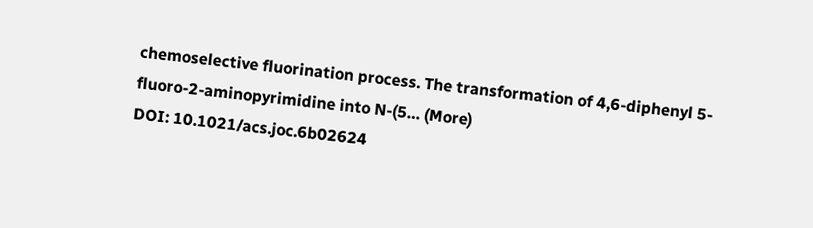chemoselective fluorination process. The transformation of 4,6-diphenyl 5-fluoro-2-aminopyrimidine into N-(5… (More)
DOI: 10.1021/acs.joc.6b02624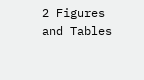2 Figures and Tables